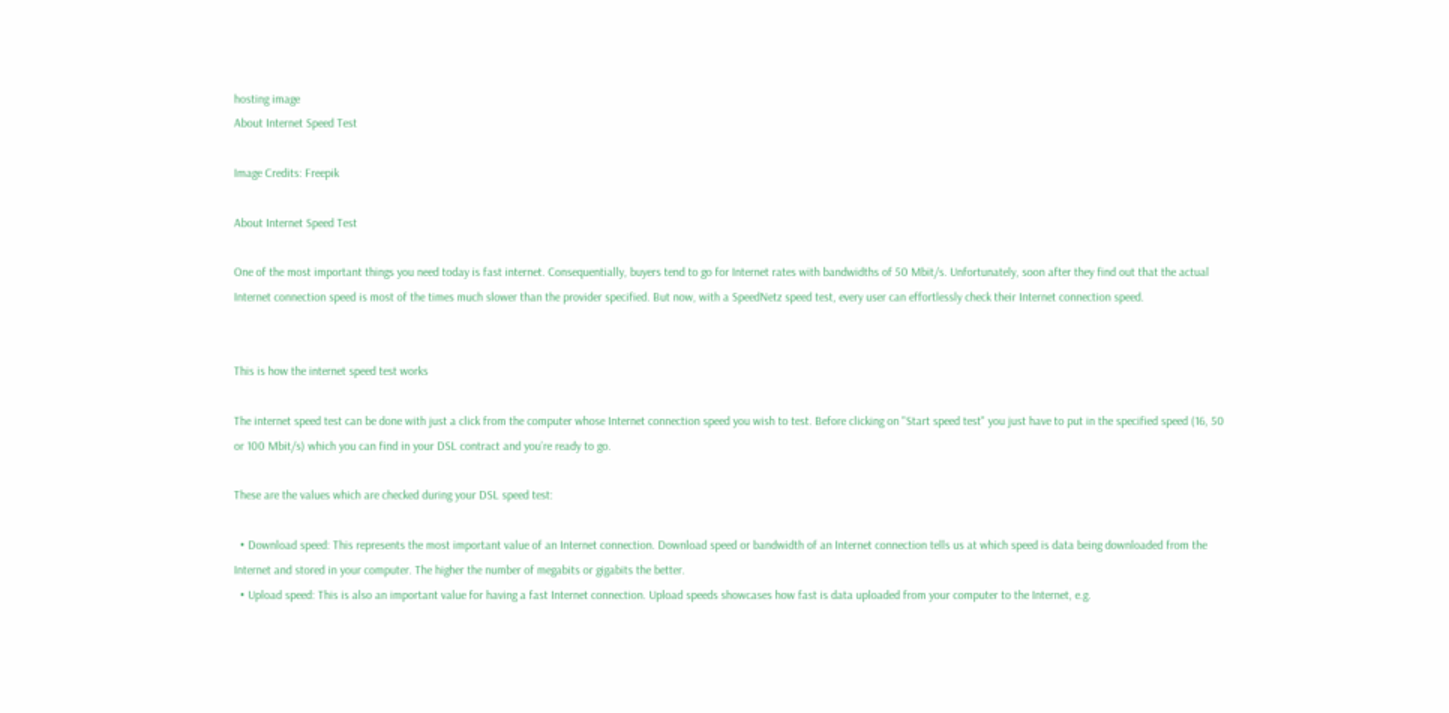hosting image
About Internet Speed Test

Image Credits: Freepik

About Internet Speed Test

One of the most important things you need today is fast internet. Consequentially, buyers tend to go for Internet rates with bandwidths of 50 Mbit/s. Unfortunately, soon after they find out that the actual Internet connection speed is most of the times much slower than the provider specified. But now, with a SpeedNetz speed test, every user can effortlessly check their Internet connection speed.


This is how the internet speed test works

The internet speed test can be done with just a click from the computer whose Internet connection speed you wish to test. Before clicking on "Start speed test" you just have to put in the specified speed (16, 50 or 100 Mbit/s) which you can find in your DSL contract and you’re ready to go.

These are the values which are checked during your DSL speed test:

  • Download speed: This represents the most important value of an Internet connection. Download speed or bandwidth of an Internet connection tells us at which speed is data being downloaded from the Internet and stored in your computer. The higher the number of megabits or gigabits the better.
  • Upload speed: This is also an important value for having a fast Internet connection. Upload speeds showcases how fast is data uploaded from your computer to the Internet, e.g.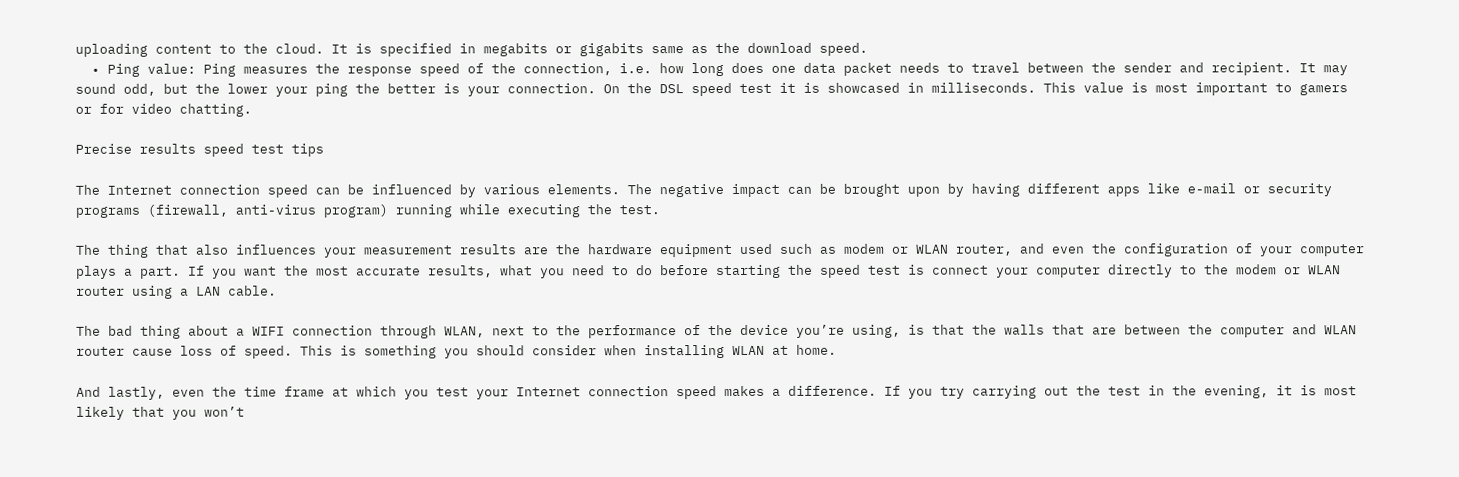uploading content to the cloud. It is specified in megabits or gigabits same as the download speed.
  • Ping value: Ping measures the response speed of the connection, i.e. how long does one data packet needs to travel between the sender and recipient. It may sound odd, but the lower your ping the better is your connection. On the DSL speed test it is showcased in milliseconds. This value is most important to gamers or for video chatting.

Precise results speed test tips

The Internet connection speed can be influenced by various elements. The negative impact can be brought upon by having different apps like e-mail or security programs (firewall, anti-virus program) running while executing the test.

The thing that also influences your measurement results are the hardware equipment used such as modem or WLAN router, and even the configuration of your computer plays a part. If you want the most accurate results, what you need to do before starting the speed test is connect your computer directly to the modem or WLAN router using a LAN cable.

The bad thing about a WIFI connection through WLAN, next to the performance of the device you’re using, is that the walls that are between the computer and WLAN router cause loss of speed. This is something you should consider when installing WLAN at home.

And lastly, even the time frame at which you test your Internet connection speed makes a difference. If you try carrying out the test in the evening, it is most likely that you won’t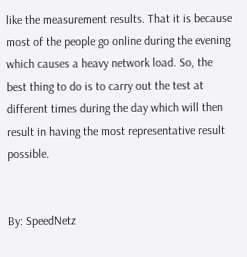like the measurement results. That it is because most of the people go online during the evening which causes a heavy network load. So, the best thing to do is to carry out the test at different times during the day which will then result in having the most representative result possible.


By: SpeedNetz